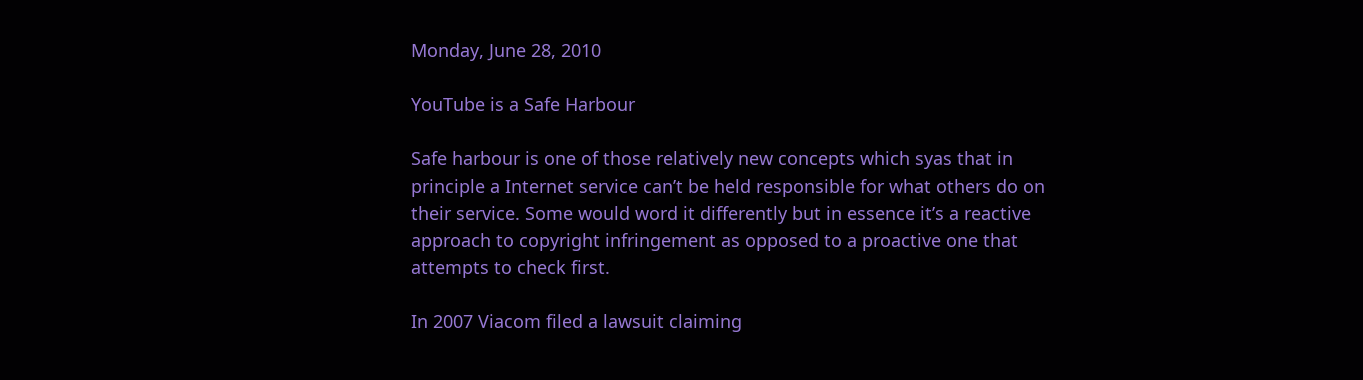Monday, June 28, 2010

YouTube is a Safe Harbour

Safe harbour is one of those relatively new concepts which syas that in principle a Internet service can’t be held responsible for what others do on their service. Some would word it differently but in essence it’s a reactive approach to copyright infringement as opposed to a proactive one that attempts to check first.

In 2007 Viacom filed a lawsuit claiming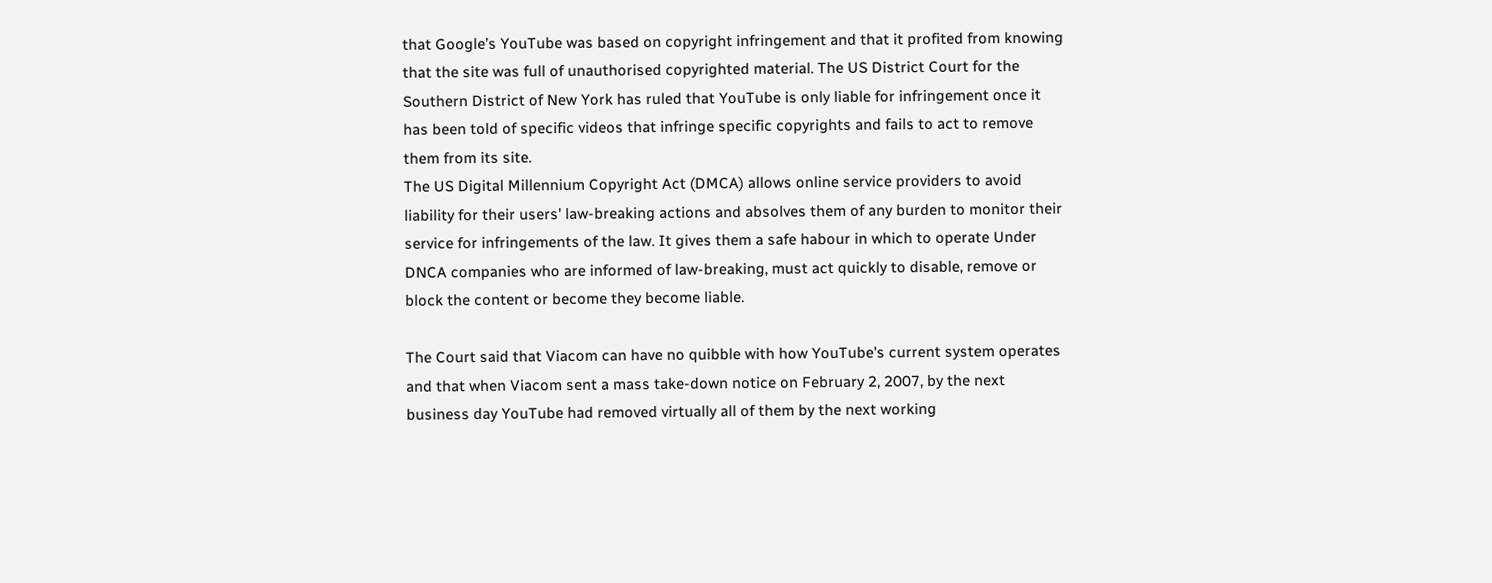that Google’s YouTube was based on copyright infringement and that it profited from knowing that the site was full of unauthorised copyrighted material. The US District Court for the Southern District of New York has ruled that YouTube is only liable for infringement once it has been told of specific videos that infringe specific copyrights and fails to act to remove them from its site.
The US Digital Millennium Copyright Act (DMCA) allows online service providers to avoid liability for their users' law-breaking actions and absolves them of any burden to monitor their service for infringements of the law. It gives them a safe habour in which to operate Under DNCA companies who are informed of law-breaking, must act quickly to disable, remove or block the content or become they become liable.

The Court said that Viacom can have no quibble with how YouTube's current system operates and that when Viacom sent a mass take-down notice on February 2, 2007, by the next business day YouTube had removed virtually all of them by the next working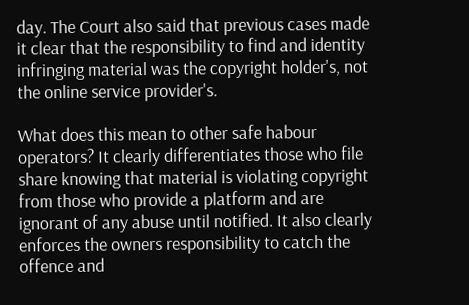day. The Court also said that previous cases made it clear that the responsibility to find and identity infringing material was the copyright holder's, not the online service provider's.

What does this mean to other safe habour operators? It clearly differentiates those who file share knowing that material is violating copyright from those who provide a platform and are ignorant of any abuse until notified. It also clearly enforces the owners responsibility to catch the offence and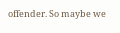offender. So maybe we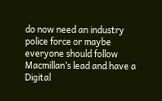do now need an industry police force or maybe everyone should follow Macmillan’s lead and have a Digital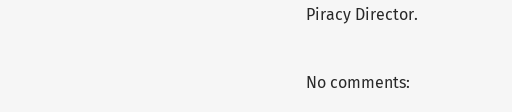Piracy Director.

No comments: